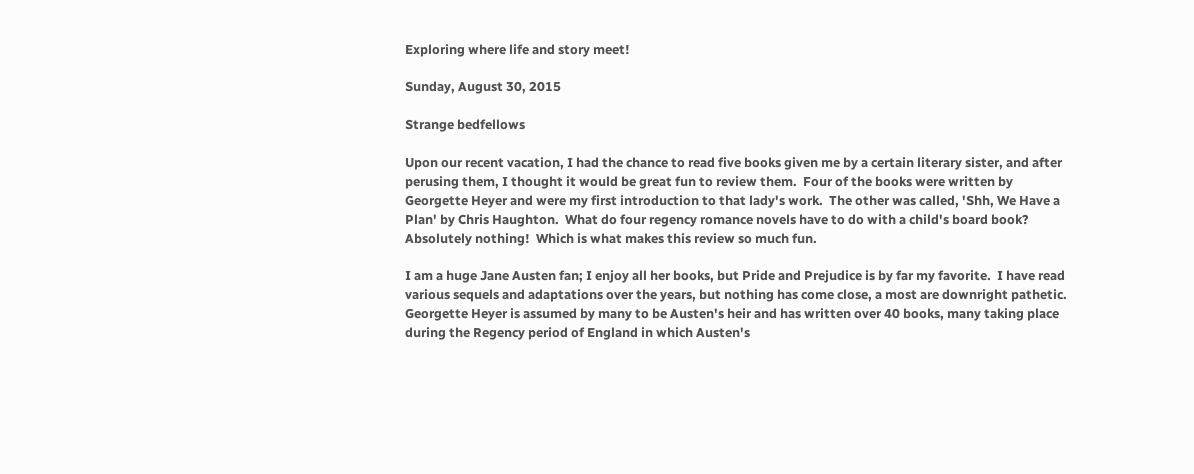Exploring where life and story meet!

Sunday, August 30, 2015

Strange bedfellows

Upon our recent vacation, I had the chance to read five books given me by a certain literary sister, and after perusing them, I thought it would be great fun to review them.  Four of the books were written by Georgette Heyer and were my first introduction to that lady's work.  The other was called, 'Shh, We Have a Plan' by Chris Haughton.  What do four regency romance novels have to do with a child's board book?  Absolutely nothing!  Which is what makes this review so much fun.

I am a huge Jane Austen fan; I enjoy all her books, but Pride and Prejudice is by far my favorite.  I have read various sequels and adaptations over the years, but nothing has come close, a most are downright pathetic.  Georgette Heyer is assumed by many to be Austen's heir and has written over 40 books, many taking place during the Regency period of England in which Austen's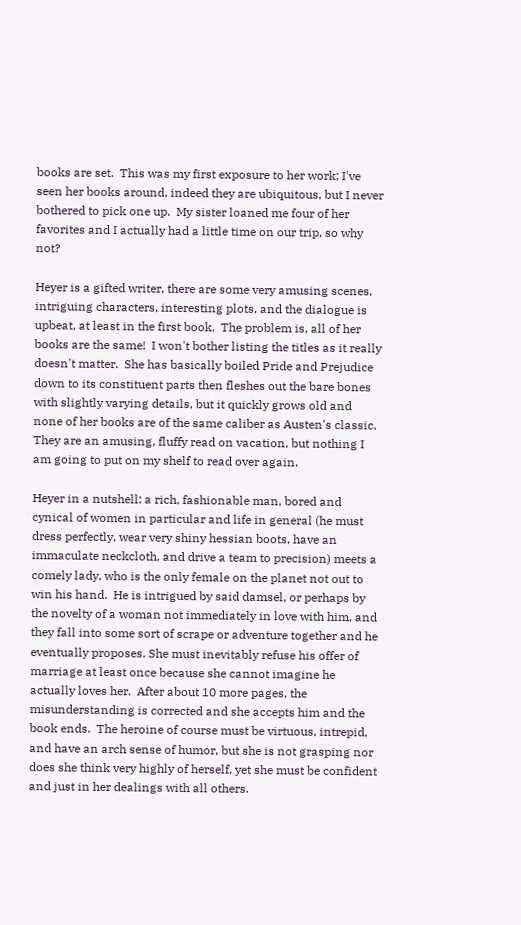books are set.  This was my first exposure to her work; I've seen her books around, indeed they are ubiquitous, but I never bothered to pick one up.  My sister loaned me four of her favorites and I actually had a little time on our trip, so why not?

Heyer is a gifted writer, there are some very amusing scenes, intriguing characters, interesting plots, and the dialogue is upbeat, at least in the first book.  The problem is, all of her books are the same!  I won't bother listing the titles as it really doesn't matter.  She has basically boiled Pride and Prejudice down to its constituent parts then fleshes out the bare bones with slightly varying details, but it quickly grows old and none of her books are of the same caliber as Austen's classic.  They are an amusing, fluffy read on vacation, but nothing I am going to put on my shelf to read over again.

Heyer in a nutshell: a rich, fashionable man, bored and cynical of women in particular and life in general (he must dress perfectly, wear very shiny hessian boots, have an immaculate neckcloth, and drive a team to precision) meets a comely lady, who is the only female on the planet not out to win his hand.  He is intrigued by said damsel, or perhaps by the novelty of a woman not immediately in love with him, and they fall into some sort of scrape or adventure together and he eventually proposes. She must inevitably refuse his offer of marriage at least once because she cannot imagine he actually loves her.  After about 10 more pages, the misunderstanding is corrected and she accepts him and the book ends.  The heroine of course must be virtuous, intrepid, and have an arch sense of humor, but she is not grasping nor does she think very highly of herself, yet she must be confident and just in her dealings with all others.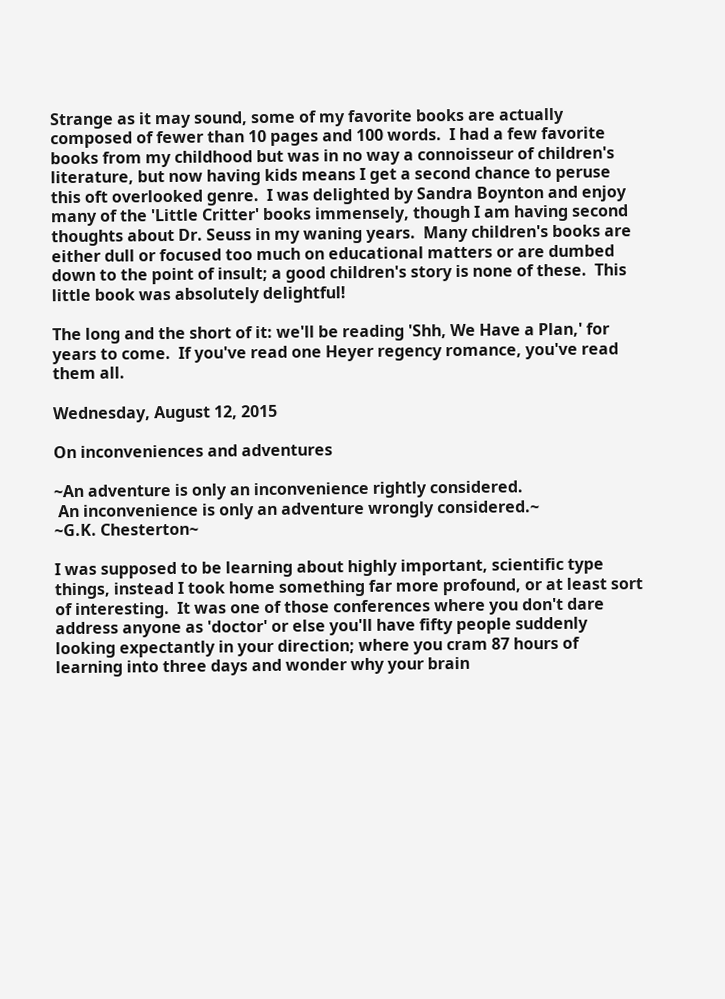Strange as it may sound, some of my favorite books are actually composed of fewer than 10 pages and 100 words.  I had a few favorite books from my childhood but was in no way a connoisseur of children's literature, but now having kids means I get a second chance to peruse this oft overlooked genre.  I was delighted by Sandra Boynton and enjoy many of the 'Little Critter' books immensely, though I am having second thoughts about Dr. Seuss in my waning years.  Many children's books are either dull or focused too much on educational matters or are dumbed down to the point of insult; a good children's story is none of these.  This little book was absolutely delightful!

The long and the short of it: we'll be reading 'Shh, We Have a Plan,' for years to come.  If you've read one Heyer regency romance, you've read them all.

Wednesday, August 12, 2015

On inconveniences and adventures

~An adventure is only an inconvenience rightly considered.
 An inconvenience is only an adventure wrongly considered.~
~G.K. Chesterton~

I was supposed to be learning about highly important, scientific type things, instead I took home something far more profound, or at least sort of interesting.  It was one of those conferences where you don't dare address anyone as 'doctor' or else you'll have fifty people suddenly looking expectantly in your direction; where you cram 87 hours of learning into three days and wonder why your brain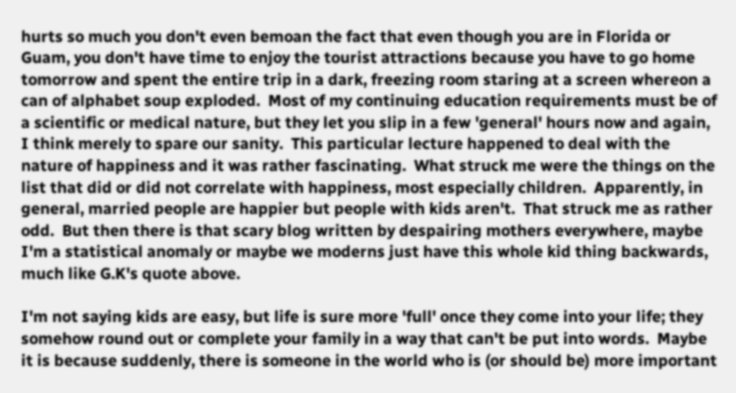hurts so much you don't even bemoan the fact that even though you are in Florida or Guam, you don't have time to enjoy the tourist attractions because you have to go home tomorrow and spent the entire trip in a dark, freezing room staring at a screen whereon a can of alphabet soup exploded.  Most of my continuing education requirements must be of a scientific or medical nature, but they let you slip in a few 'general' hours now and again, I think merely to spare our sanity.  This particular lecture happened to deal with the nature of happiness and it was rather fascinating.  What struck me were the things on the list that did or did not correlate with happiness, most especially children.  Apparently, in general, married people are happier but people with kids aren't.  That struck me as rather odd.  But then there is that scary blog written by despairing mothers everywhere, maybe I'm a statistical anomaly or maybe we moderns just have this whole kid thing backwards, much like G.K's quote above.

I'm not saying kids are easy, but life is sure more 'full' once they come into your life; they somehow round out or complete your family in a way that can't be put into words.  Maybe it is because suddenly, there is someone in the world who is (or should be) more important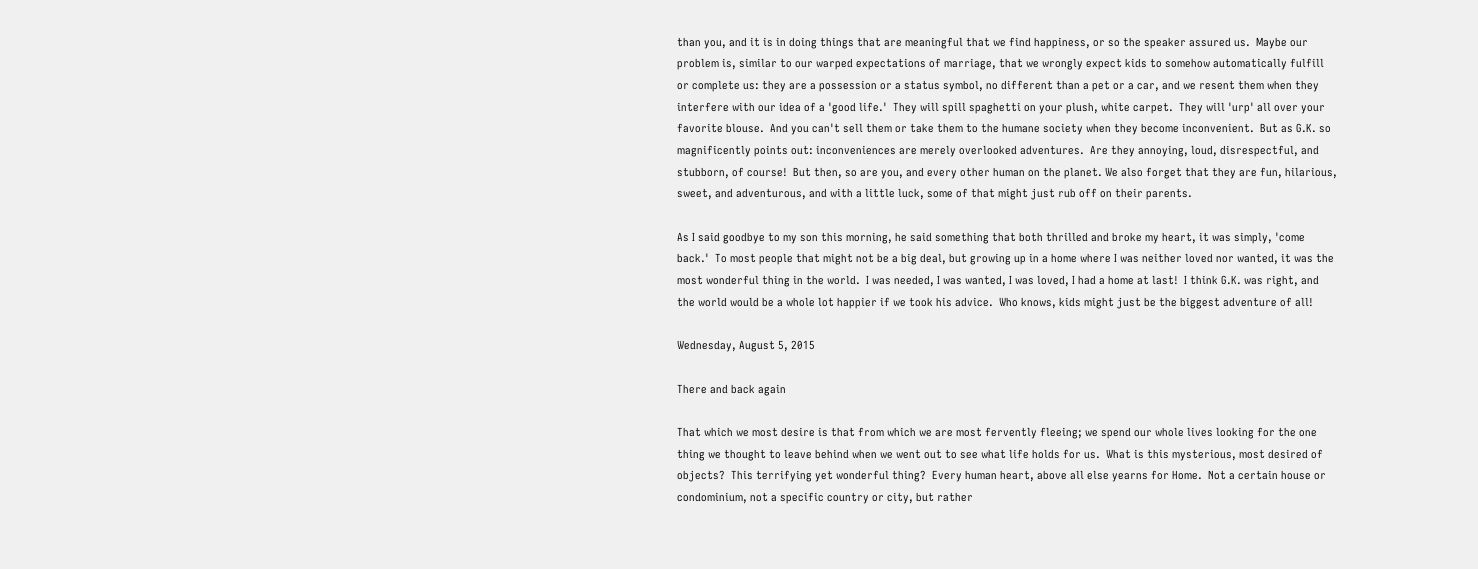than you, and it is in doing things that are meaningful that we find happiness, or so the speaker assured us.  Maybe our problem is, similar to our warped expectations of marriage, that we wrongly expect kids to somehow automatically fulfill or complete us: they are a possession or a status symbol, no different than a pet or a car, and we resent them when they interfere with our idea of a 'good life.'  They will spill spaghetti on your plush, white carpet.  They will 'urp' all over your favorite blouse.  And you can't sell them or take them to the humane society when they become inconvenient.  But as G.K. so magnificently points out: inconveniences are merely overlooked adventures.  Are they annoying, loud, disrespectful, and stubborn, of course!  But then, so are you, and every other human on the planet. We also forget that they are fun, hilarious, sweet, and adventurous, and with a little luck, some of that might just rub off on their parents.

As I said goodbye to my son this morning, he said something that both thrilled and broke my heart, it was simply, 'come back.'  To most people that might not be a big deal, but growing up in a home where I was neither loved nor wanted, it was the most wonderful thing in the world.  I was needed, I was wanted, I was loved, I had a home at last!  I think G.K. was right, and the world would be a whole lot happier if we took his advice.  Who knows, kids might just be the biggest adventure of all!

Wednesday, August 5, 2015

There and back again

That which we most desire is that from which we are most fervently fleeing; we spend our whole lives looking for the one thing we thought to leave behind when we went out to see what life holds for us.  What is this mysterious, most desired of objects?  This terrifying yet wonderful thing?  Every human heart, above all else yearns for Home.  Not a certain house or condominium, not a specific country or city, but rather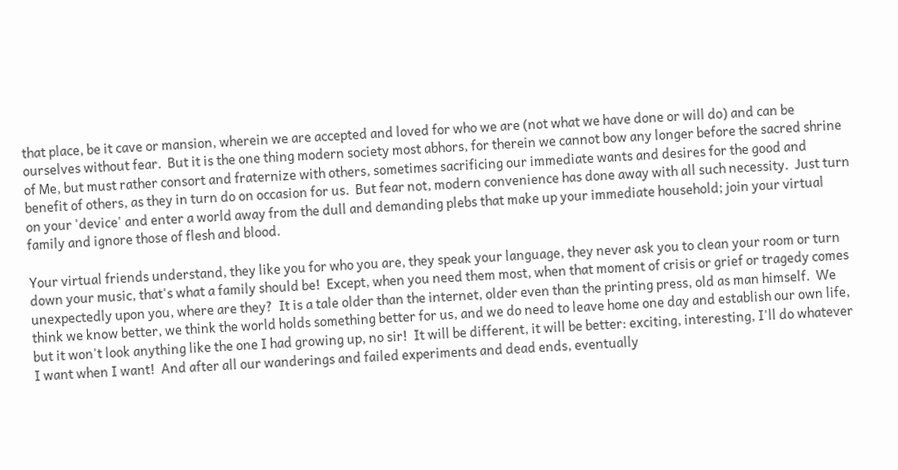that place, be it cave or mansion, wherein we are accepted and loved for who we are (not what we have done or will do) and can be ourselves without fear.  But it is the one thing modern society most abhors, for therein we cannot bow any longer before the sacred shrine of Me, but must rather consort and fraternize with others, sometimes sacrificing our immediate wants and desires for the good and benefit of others, as they in turn do on occasion for us.  But fear not, modern convenience has done away with all such necessity.  Just turn on your 'device' and enter a world away from the dull and demanding plebs that make up your immediate household; join your virtual family and ignore those of flesh and blood.

Your virtual friends understand, they like you for who you are, they speak your language, they never ask you to clean your room or turn down your music, that's what a family should be!  Except, when you need them most, when that moment of crisis or grief or tragedy comes unexpectedly upon you, where are they?  It is a tale older than the internet, older even than the printing press, old as man himself.  We think we know better, we think the world holds something better for us, and we do need to leave home one day and establish our own life, but it won't look anything like the one I had growing up, no sir!  It will be different, it will be better: exciting, interesting, I'll do whatever I want when I want!  And after all our wanderings and failed experiments and dead ends, eventually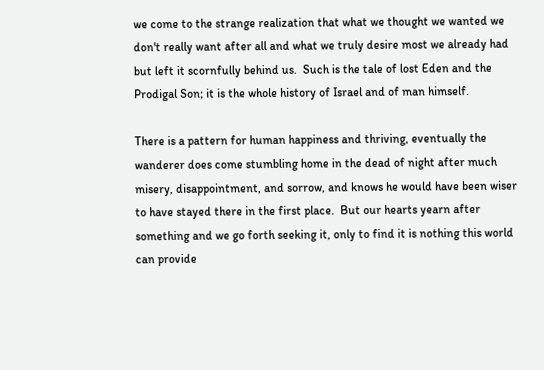we come to the strange realization that what we thought we wanted we don't really want after all and what we truly desire most we already had but left it scornfully behind us.  Such is the tale of lost Eden and the Prodigal Son; it is the whole history of Israel and of man himself.

There is a pattern for human happiness and thriving, eventually the wanderer does come stumbling home in the dead of night after much misery, disappointment, and sorrow, and knows he would have been wiser to have stayed there in the first place.  But our hearts yearn after something and we go forth seeking it, only to find it is nothing this world can provide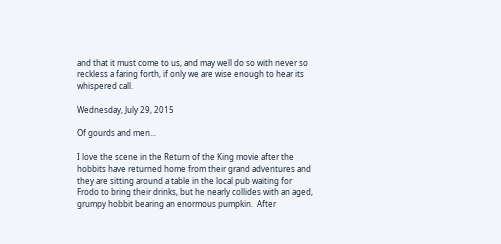and that it must come to us, and may well do so with never so reckless a faring forth, if only we are wise enough to hear its whispered call.

Wednesday, July 29, 2015

Of gourds and men...

I love the scene in the Return of the King movie after the hobbits have returned home from their grand adventures and they are sitting around a table in the local pub waiting for Frodo to bring their drinks, but he nearly collides with an aged, grumpy hobbit bearing an enormous pumpkin.  After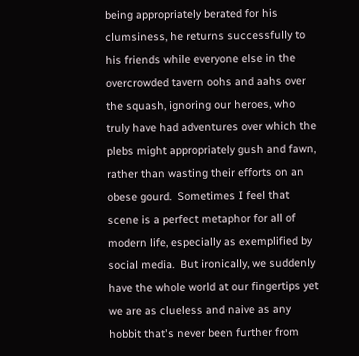being appropriately berated for his clumsiness, he returns successfully to his friends while everyone else in the overcrowded tavern oohs and aahs over the squash, ignoring our heroes, who truly have had adventures over which the plebs might appropriately gush and fawn, rather than wasting their efforts on an obese gourd.  Sometimes I feel that scene is a perfect metaphor for all of modern life, especially as exemplified by social media.  But ironically, we suddenly have the whole world at our fingertips yet we are as clueless and naive as any hobbit that's never been further from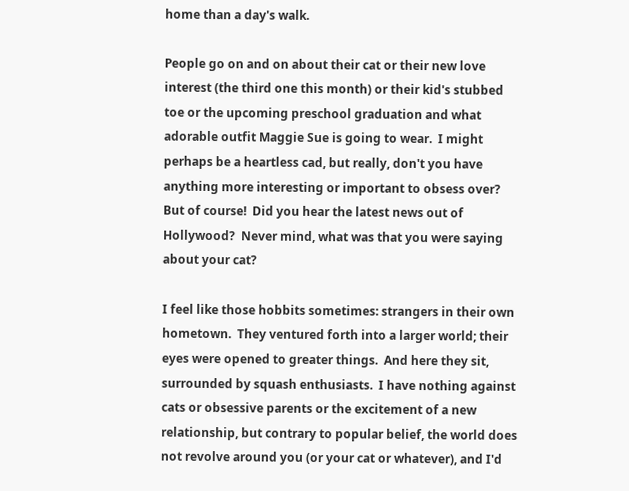home than a day's walk.

People go on and on about their cat or their new love interest (the third one this month) or their kid's stubbed toe or the upcoming preschool graduation and what adorable outfit Maggie Sue is going to wear.  I might perhaps be a heartless cad, but really, don't you have anything more interesting or important to obsess over?  But of course!  Did you hear the latest news out of Hollywood?  Never mind, what was that you were saying about your cat?

I feel like those hobbits sometimes: strangers in their own hometown.  They ventured forth into a larger world; their eyes were opened to greater things.  And here they sit, surrounded by squash enthusiasts.  I have nothing against cats or obsessive parents or the excitement of a new relationship, but contrary to popular belief, the world does not revolve around you (or your cat or whatever), and I'd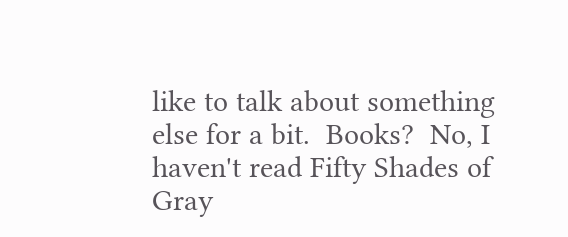like to talk about something else for a bit.  Books?  No, I haven't read Fifty Shades of Gray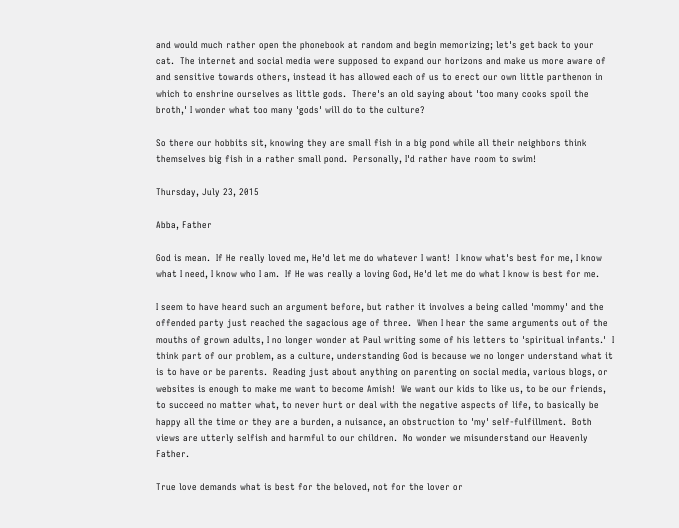and would much rather open the phonebook at random and begin memorizing; let's get back to your cat.  The internet and social media were supposed to expand our horizons and make us more aware of and sensitive towards others, instead it has allowed each of us to erect our own little parthenon in which to enshrine ourselves as little gods.  There's an old saying about 'too many cooks spoil the broth,' I wonder what too many 'gods' will do to the culture?

So there our hobbits sit, knowing they are small fish in a big pond while all their neighbors think themselves big fish in a rather small pond.  Personally, I'd rather have room to swim!

Thursday, July 23, 2015

Abba, Father

God is mean.  If He really loved me, He'd let me do whatever I want!  I know what's best for me, I know what I need, I know who I am.  If He was really a loving God, He'd let me do what I know is best for me.

I seem to have heard such an argument before, but rather it involves a being called 'mommy' and the offended party just reached the sagacious age of three.  When I hear the same arguments out of the mouths of grown adults, I no longer wonder at Paul writing some of his letters to 'spiritual infants.'  I think part of our problem, as a culture, understanding God is because we no longer understand what it is to have or be parents.  Reading just about anything on parenting on social media, various blogs, or websites is enough to make me want to become Amish!  We want our kids to like us, to be our friends, to succeed no matter what, to never hurt or deal with the negative aspects of life, to basically be happy all the time or they are a burden, a nuisance, an obstruction to 'my' self-fulfillment.  Both views are utterly selfish and harmful to our children.  No wonder we misunderstand our Heavenly Father.

True love demands what is best for the beloved, not for the lover or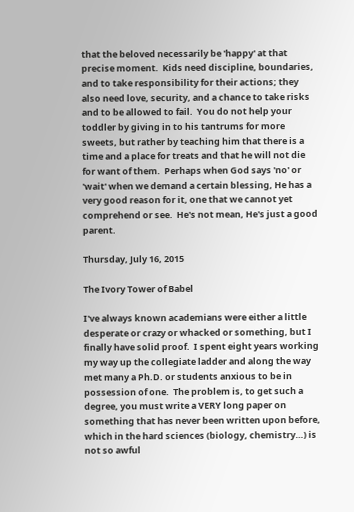that the beloved necessarily be 'happy' at that precise moment.  Kids need discipline, boundaries, and to take responsibility for their actions; they also need love, security, and a chance to take risks and to be allowed to fail.  You do not help your toddler by giving in to his tantrums for more sweets, but rather by teaching him that there is a time and a place for treats and that he will not die for want of them.  Perhaps when God says 'no' or 'wait' when we demand a certain blessing, He has a very good reason for it, one that we cannot yet comprehend or see.  He's not mean, He's just a good parent.

Thursday, July 16, 2015

The Ivory Tower of Babel

I've always known academians were either a little desperate or crazy or whacked or something, but I finally have solid proof.  I spent eight years working my way up the collegiate ladder and along the way met many a Ph.D. or students anxious to be in possession of one.  The problem is, to get such a degree, you must write a VERY long paper on something that has never been written upon before, which in the hard sciences (biology, chemistry…) is not so awful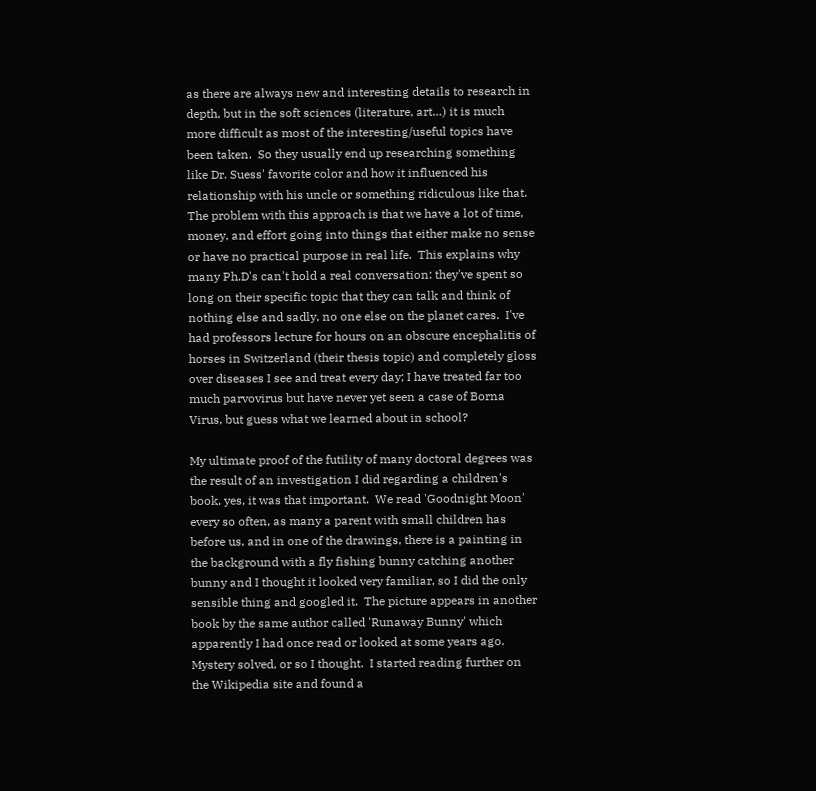as there are always new and interesting details to research in depth, but in the soft sciences (literature, art…) it is much more difficult as most of the interesting/useful topics have been taken.  So they usually end up researching something like Dr. Suess' favorite color and how it influenced his relationship with his uncle or something ridiculous like that.  The problem with this approach is that we have a lot of time, money, and effort going into things that either make no sense or have no practical purpose in real life.  This explains why many Ph.D's can't hold a real conversation: they've spent so long on their specific topic that they can talk and think of nothing else and sadly, no one else on the planet cares.  I've had professors lecture for hours on an obscure encephalitis of horses in Switzerland (their thesis topic) and completely gloss over diseases I see and treat every day; I have treated far too much parvovirus but have never yet seen a case of Borna Virus, but guess what we learned about in school?

My ultimate proof of the futility of many doctoral degrees was the result of an investigation I did regarding a children's book, yes, it was that important.  We read 'Goodnight Moon' every so often, as many a parent with small children has before us, and in one of the drawings, there is a painting in the background with a fly fishing bunny catching another bunny and I thought it looked very familiar, so I did the only sensible thing and googled it.  The picture appears in another book by the same author called 'Runaway Bunny' which apparently I had once read or looked at some years ago.  Mystery solved, or so I thought.  I started reading further on the Wikipedia site and found a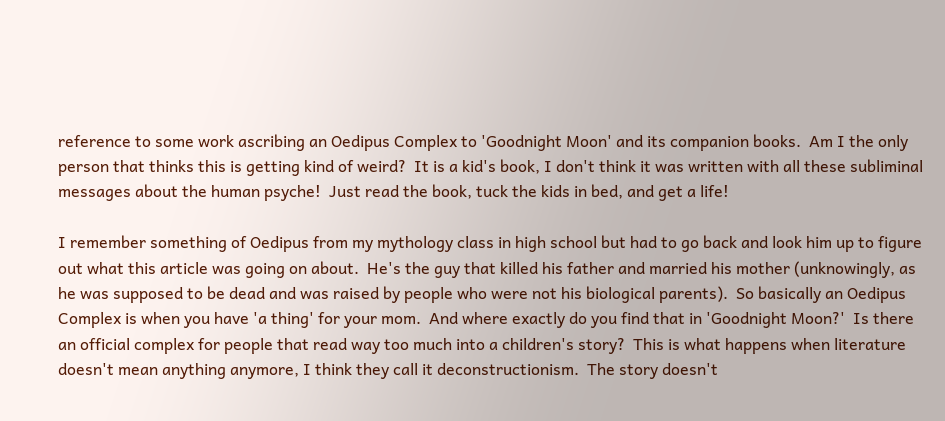reference to some work ascribing an Oedipus Complex to 'Goodnight Moon' and its companion books.  Am I the only person that thinks this is getting kind of weird?  It is a kid's book, I don't think it was written with all these subliminal messages about the human psyche!  Just read the book, tuck the kids in bed, and get a life!

I remember something of Oedipus from my mythology class in high school but had to go back and look him up to figure out what this article was going on about.  He's the guy that killed his father and married his mother (unknowingly, as he was supposed to be dead and was raised by people who were not his biological parents).  So basically an Oedipus Complex is when you have 'a thing' for your mom.  And where exactly do you find that in 'Goodnight Moon?'  Is there an official complex for people that read way too much into a children's story?  This is what happens when literature doesn't mean anything anymore, I think they call it deconstructionism.  The story doesn't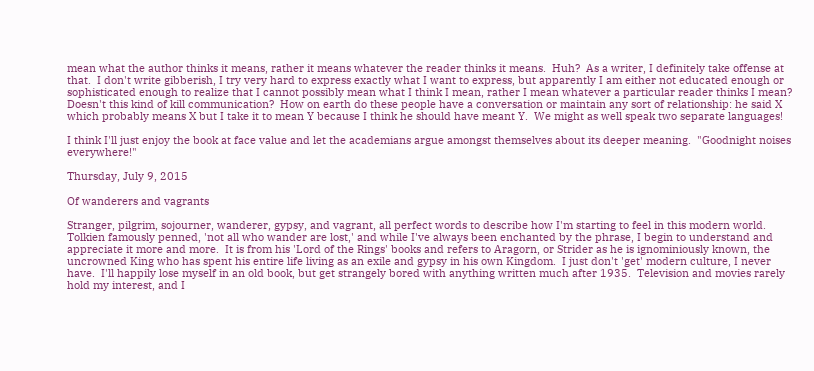mean what the author thinks it means, rather it means whatever the reader thinks it means.  Huh?  As a writer, I definitely take offense at that.  I don't write gibberish, I try very hard to express exactly what I want to express, but apparently I am either not educated enough or sophisticated enough to realize that I cannot possibly mean what I think I mean, rather I mean whatever a particular reader thinks I mean?  Doesn't this kind of kill communication?  How on earth do these people have a conversation or maintain any sort of relationship: he said X which probably means X but I take it to mean Y because I think he should have meant Y.  We might as well speak two separate languages!

I think I'll just enjoy the book at face value and let the academians argue amongst themselves about its deeper meaning.  "Goodnight noises everywhere!"

Thursday, July 9, 2015

Of wanderers and vagrants

Stranger, pilgrim, sojourner, wanderer, gypsy, and vagrant, all perfect words to describe how I'm starting to feel in this modern world.  Tolkien famously penned, 'not all who wander are lost,' and while I've always been enchanted by the phrase, I begin to understand and appreciate it more and more.  It is from his 'Lord of the Rings' books and refers to Aragorn, or Strider as he is ignominiously known, the uncrowned King who has spent his entire life living as an exile and gypsy in his own Kingdom.  I just don't 'get' modern culture, I never have.  I'll happily lose myself in an old book, but get strangely bored with anything written much after 1935.  Television and movies rarely hold my interest, and I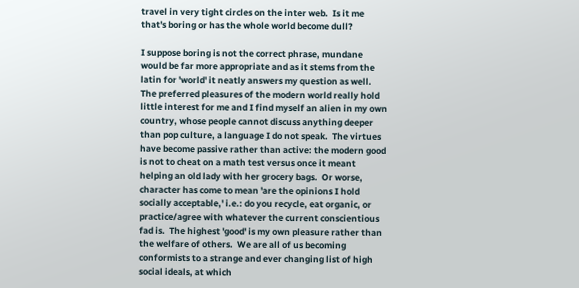travel in very tight circles on the inter web.  Is it me that's boring or has the whole world become dull?

I suppose boring is not the correct phrase, mundane would be far more appropriate and as it stems from the latin for 'world' it neatly answers my question as well.  The preferred pleasures of the modern world really hold little interest for me and I find myself an alien in my own country, whose people cannot discuss anything deeper than pop culture, a language I do not speak.  The virtues have become passive rather than active: the modern good is not to cheat on a math test versus once it meant helping an old lady with her grocery bags.  Or worse, character has come to mean 'are the opinions I hold socially acceptable,' i.e.: do you recycle, eat organic, or practice/agree with whatever the current conscientious fad is.  The highest 'good' is my own pleasure rather than the welfare of others.  We are all of us becoming conformists to a strange and ever changing list of high social ideals, at which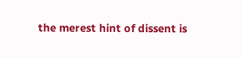the merest hint of dissent is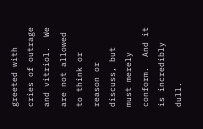greeted with cries of outrage and vitriol.  We are not allowed to think or reason or discuss, but must merely conform.  And it is incredibly dull.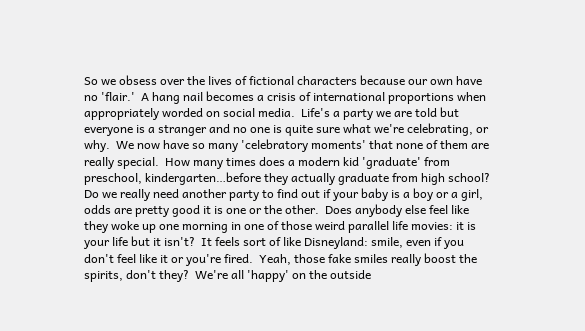So we obsess over the lives of fictional characters because our own have no 'flair.'  A hang nail becomes a crisis of international proportions when appropriately worded on social media.  Life's a party we are told but everyone is a stranger and no one is quite sure what we're celebrating, or why.  We now have so many 'celebratory moments' that none of them are really special.  How many times does a modern kid 'graduate' from preschool, kindergarten…before they actually graduate from high school?  Do we really need another party to find out if your baby is a boy or a girl, odds are pretty good it is one or the other.  Does anybody else feel like they woke up one morning in one of those weird parallel life movies: it is your life but it isn't?  It feels sort of like Disneyland: smile, even if you don't feel like it or you're fired.  Yeah, those fake smiles really boost the spirits, don't they?  We're all 'happy' on the outside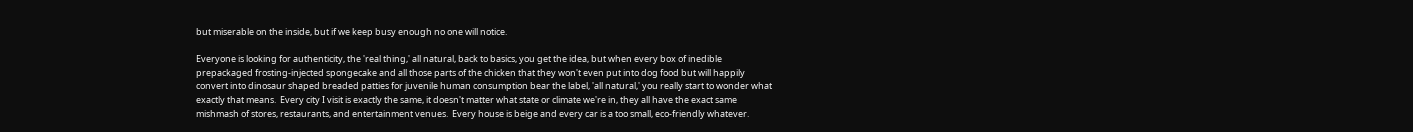but miserable on the inside, but if we keep busy enough no one will notice.

Everyone is looking for authenticity, the 'real thing,' all natural, back to basics, you get the idea, but when every box of inedible prepackaged frosting-injected spongecake and all those parts of the chicken that they won't even put into dog food but will happily convert into dinosaur shaped breaded patties for juvenile human consumption bear the label, 'all natural,' you really start to wonder what exactly that means.  Every city I visit is exactly the same, it doesn't matter what state or climate we're in, they all have the exact same mishmash of stores, restaurants, and entertainment venues.  Every house is beige and every car is a too small, eco-friendly whatever.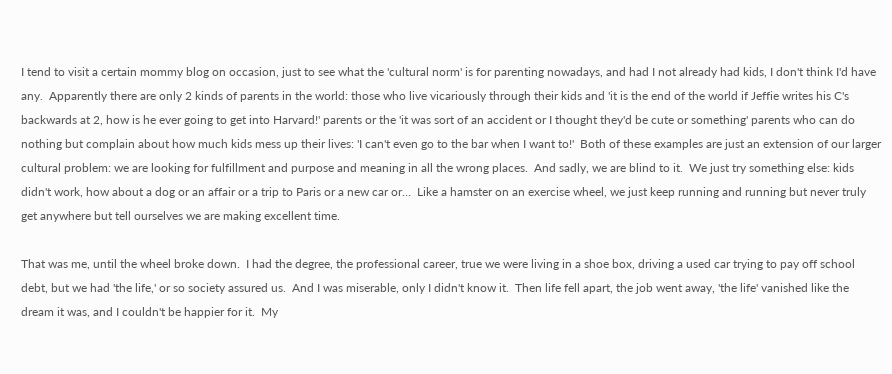I tend to visit a certain mommy blog on occasion, just to see what the 'cultural norm' is for parenting nowadays, and had I not already had kids, I don't think I'd have any.  Apparently there are only 2 kinds of parents in the world: those who live vicariously through their kids and 'it is the end of the world if Jeffie writes his C's backwards at 2, how is he ever going to get into Harvard!' parents or the 'it was sort of an accident or I thought they'd be cute or something' parents who can do nothing but complain about how much kids mess up their lives: 'I can't even go to the bar when I want to!'  Both of these examples are just an extension of our larger cultural problem: we are looking for fulfillment and purpose and meaning in all the wrong places.  And sadly, we are blind to it.  We just try something else: kids didn't work, how about a dog or an affair or a trip to Paris or a new car or…  Like a hamster on an exercise wheel, we just keep running and running but never truly get anywhere but tell ourselves we are making excellent time.

That was me, until the wheel broke down.  I had the degree, the professional career, true we were living in a shoe box, driving a used car trying to pay off school debt, but we had 'the life,' or so society assured us.  And I was miserable, only I didn't know it.  Then life fell apart, the job went away, 'the life' vanished like the dream it was, and I couldn't be happier for it.  My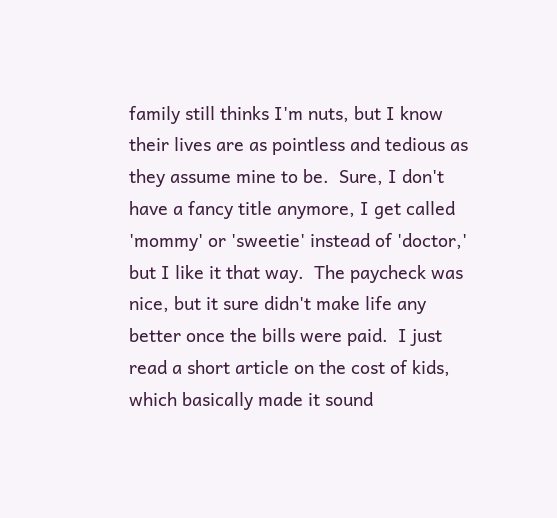family still thinks I'm nuts, but I know their lives are as pointless and tedious as they assume mine to be.  Sure, I don't have a fancy title anymore, I get called 'mommy' or 'sweetie' instead of 'doctor,' but I like it that way.  The paycheck was nice, but it sure didn't make life any better once the bills were paid.  I just read a short article on the cost of kids, which basically made it sound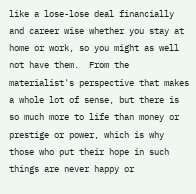like a lose-lose deal financially and career wise whether you stay at home or work, so you might as well not have them.  From the materialist's perspective that makes a whole lot of sense, but there is so much more to life than money or prestige or power, which is why those who put their hope in such things are never happy or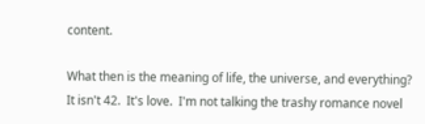content.

What then is the meaning of life, the universe, and everything?  It isn't 42.  It's love.  I'm not talking the trashy romance novel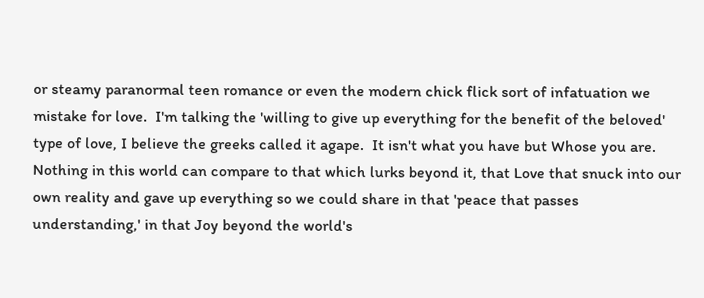or steamy paranormal teen romance or even the modern chick flick sort of infatuation we mistake for love.  I'm talking the 'willing to give up everything for the benefit of the beloved' type of love, I believe the greeks called it agape.  It isn't what you have but Whose you are.  Nothing in this world can compare to that which lurks beyond it, that Love that snuck into our own reality and gave up everything so we could share in that 'peace that passes understanding,' in that Joy beyond the world's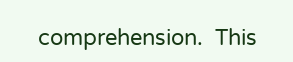comprehension.  This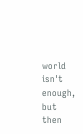world isn't enough, but then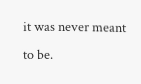it was never meant to be.